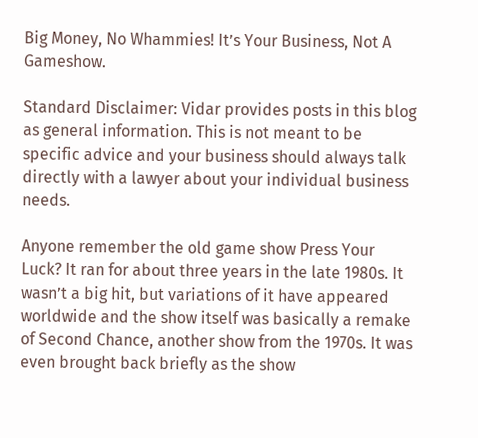Big Money, No Whammies! It’s Your Business, Not A Gameshow.

Standard Disclaimer: Vidar provides posts in this blog as general information. This is not meant to be specific advice and your business should always talk directly with a lawyer about your individual business needs.

Anyone remember the old game show Press Your Luck? It ran for about three years in the late 1980s. It wasn’t a big hit, but variations of it have appeared worldwide and the show itself was basically a remake of Second Chance, another show from the 1970s. It was even brought back briefly as the show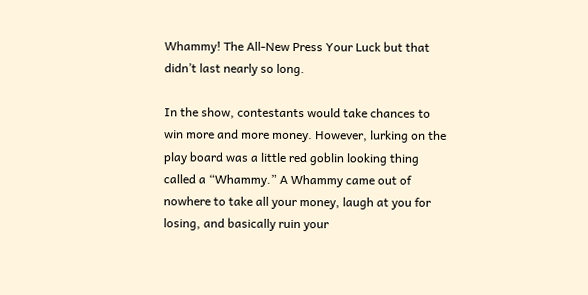Whammy! The All-New Press Your Luck but that didn’t last nearly so long.

In the show, contestants would take chances to win more and more money. However, lurking on the play board was a little red goblin looking thing called a “Whammy.” A Whammy came out of nowhere to take all your money, laugh at you for losing, and basically ruin your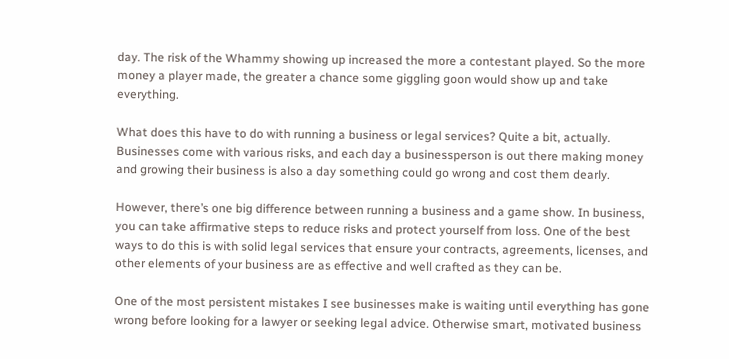day. The risk of the Whammy showing up increased the more a contestant played. So the more money a player made, the greater a chance some giggling goon would show up and take everything.

What does this have to do with running a business or legal services? Quite a bit, actually. Businesses come with various risks, and each day a businessperson is out there making money and growing their business is also a day something could go wrong and cost them dearly.

However, there’s one big difference between running a business and a game show. In business, you can take affirmative steps to reduce risks and protect yourself from loss. One of the best ways to do this is with solid legal services that ensure your contracts, agreements, licenses, and other elements of your business are as effective and well crafted as they can be.

One of the most persistent mistakes I see businesses make is waiting until everything has gone wrong before looking for a lawyer or seeking legal advice. Otherwise smart, motivated business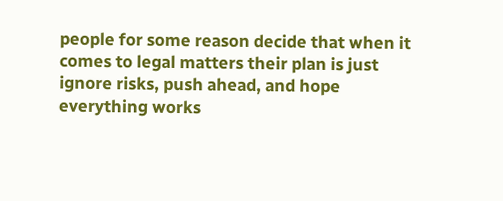people for some reason decide that when it comes to legal matters their plan is just ignore risks, push ahead, and hope everything works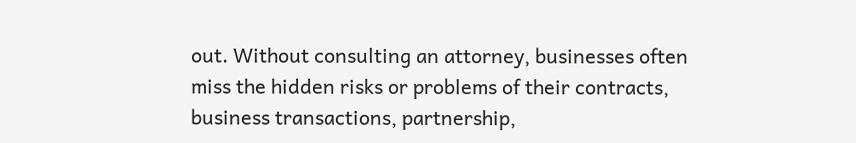out. Without consulting an attorney, businesses often miss the hidden risks or problems of their contracts, business transactions, partnership,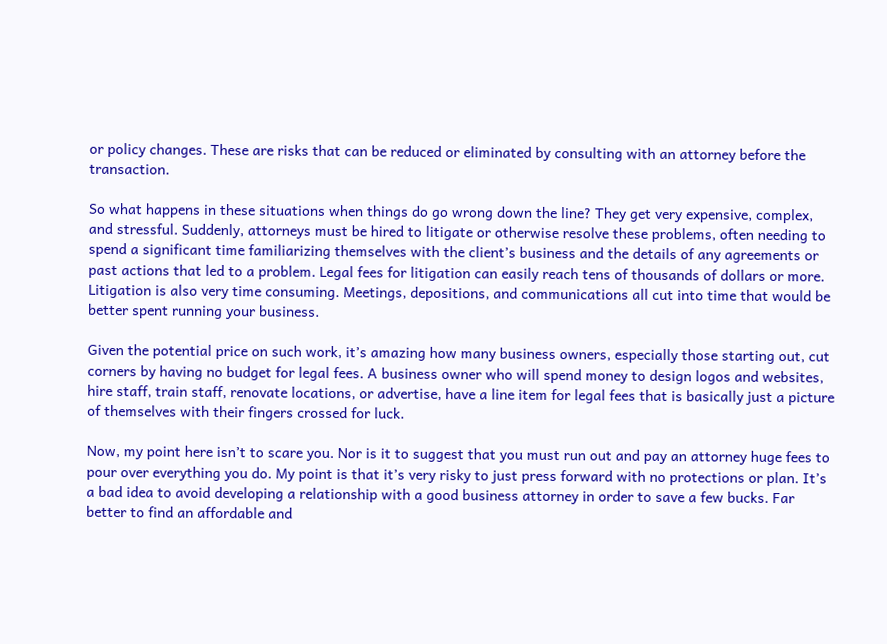or policy changes. These are risks that can be reduced or eliminated by consulting with an attorney before the transaction.

So what happens in these situations when things do go wrong down the line? They get very expensive, complex, and stressful. Suddenly, attorneys must be hired to litigate or otherwise resolve these problems, often needing to spend a significant time familiarizing themselves with the client’s business and the details of any agreements or past actions that led to a problem. Legal fees for litigation can easily reach tens of thousands of dollars or more. Litigation is also very time consuming. Meetings, depositions, and communications all cut into time that would be better spent running your business.

Given the potential price on such work, it’s amazing how many business owners, especially those starting out, cut corners by having no budget for legal fees. A business owner who will spend money to design logos and websites, hire staff, train staff, renovate locations, or advertise, have a line item for legal fees that is basically just a picture of themselves with their fingers crossed for luck.

Now, my point here isn’t to scare you. Nor is it to suggest that you must run out and pay an attorney huge fees to pour over everything you do. My point is that it’s very risky to just press forward with no protections or plan. It’s a bad idea to avoid developing a relationship with a good business attorney in order to save a few bucks. Far better to find an affordable and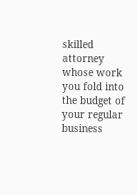skilled attorney whose work you fold into the budget of your regular business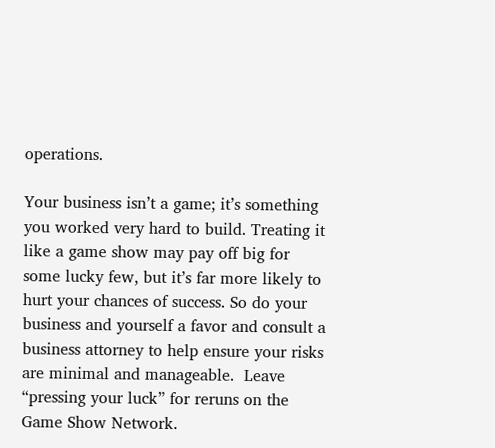operations.

Your business isn’t a game; it’s something you worked very hard to build. Treating it like a game show may pay off big for some lucky few, but it’s far more likely to hurt your chances of success. So do your business and yourself a favor and consult a business attorney to help ensure your risks are minimal and manageable.  Leave “pressing your luck” for reruns on the Game Show Network.